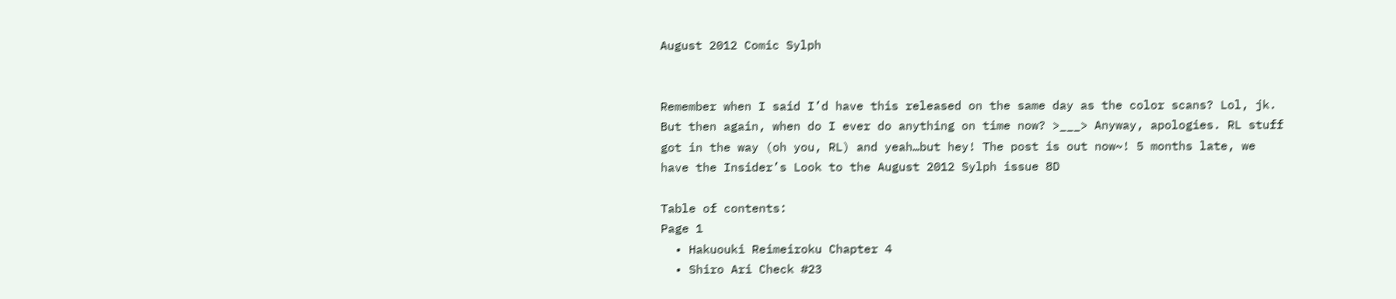August 2012 Comic Sylph


Remember when I said I’d have this released on the same day as the color scans? Lol, jk. But then again, when do I ever do anything on time now? >___> Anyway, apologies. RL stuff got in the way (oh you, RL) and yeah…but hey! The post is out now~! 5 months late, we have the Insider’s Look to the August 2012 Sylph issue 8D

Table of contents:
Page 1
  • Hakuouki Reimeiroku Chapter 4
  • Shiro Ari Check #23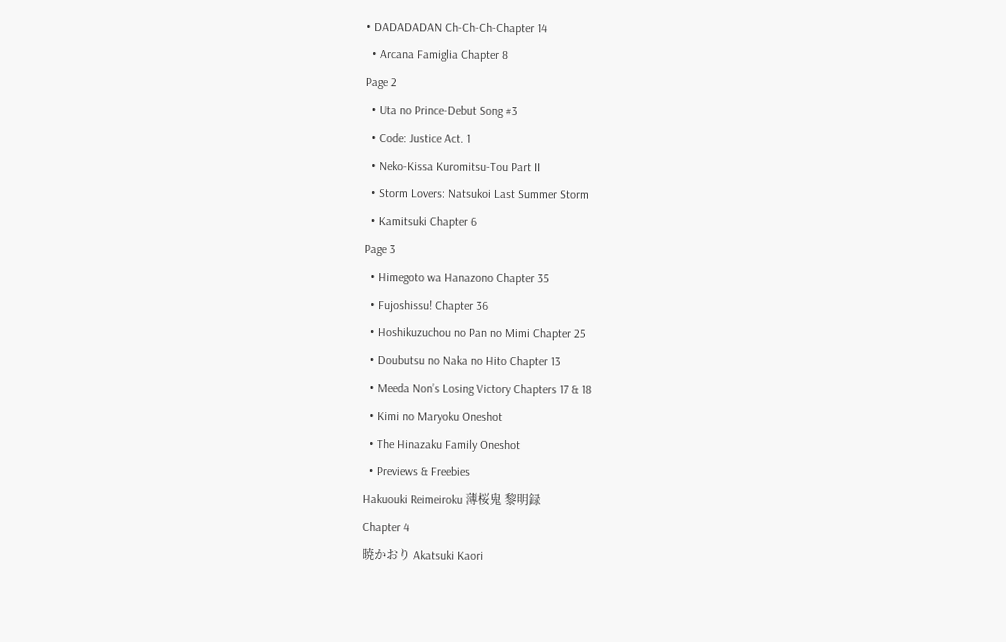• DADADADAN Ch-Ch-Ch-Chapter 14
  • Arcana Famiglia Chapter 8
Page 2
  • Uta no Prince-Debut Song #3
  • Code: Justice Act. 1
  • Neko-Kissa Kuromitsu-Tou Part II
  • Storm Lovers: Natsukoi Last Summer Storm
  • Kamitsuki Chapter 6
Page 3
  • Himegoto wa Hanazono Chapter 35
  • Fujoshissu! Chapter 36
  • Hoshikuzuchou no Pan no Mimi Chapter 25
  • Doubutsu no Naka no Hito Chapter 13
  • Meeda Non’s Losing Victory Chapters 17 & 18
  • Kimi no Maryoku Oneshot
  • The Hinazaku Family Oneshot
  • Previews & Freebies
Hakuouki Reimeiroku 薄桜鬼 黎明録
Chapter 4
暁かおり Akatsuki Kaori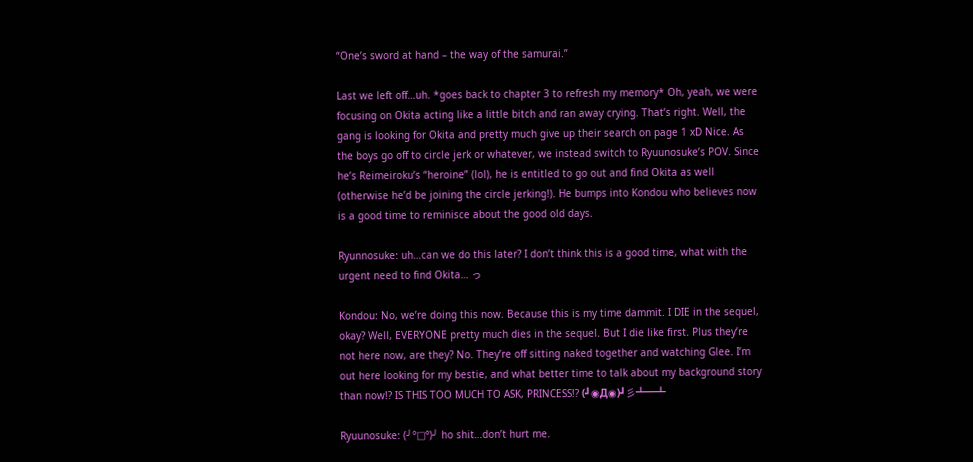“One’s sword at hand – the way of the samurai.”

Last we left off…uh. *goes back to chapter 3 to refresh my memory* Oh, yeah, we were focusing on Okita acting like a little bitch and ran away crying. That’s right. Well, the gang is looking for Okita and pretty much give up their search on page 1 xD Nice. As the boys go off to circle jerk or whatever, we instead switch to Ryuunosuke’s POV. Since he’s Reimeiroku’s “heroine” (lol), he is entitled to go out and find Okita as well (otherwise he’d be joining the circle jerking!). He bumps into Kondou who believes now is a good time to reminisce about the good old days.

Ryunnosuke: uh…can we do this later? I don’t think this is a good time, what with the urgent need to find Okita… っ

Kondou: No, we’re doing this now. Because this is my time dammit. I DIE in the sequel, okay? Well, EVERYONE pretty much dies in the sequel. But I die like first. Plus they’re not here now, are they? No. They’re off sitting naked together and watching Glee. I’m out here looking for my bestie, and what better time to talk about my background story than now!? IS THIS TOO MUCH TO ASK, PRINCESS!? (┛◉Д◉)┛彡┻━┻

Ryuunosuke: (╯°□°)╯ ho shit…don’t hurt me.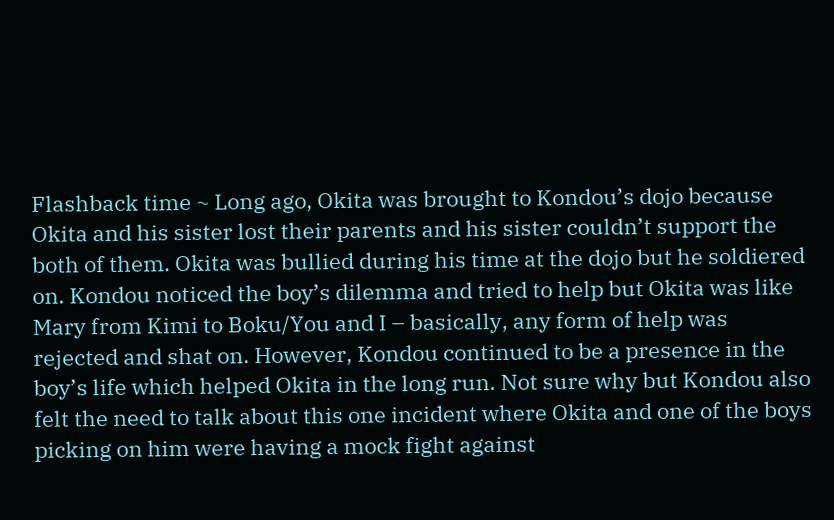Flashback time ~ Long ago, Okita was brought to Kondou’s dojo because Okita and his sister lost their parents and his sister couldn’t support the both of them. Okita was bullied during his time at the dojo but he soldiered on. Kondou noticed the boy’s dilemma and tried to help but Okita was like Mary from Kimi to Boku/You and I – basically, any form of help was rejected and shat on. However, Kondou continued to be a presence in the boy’s life which helped Okita in the long run. Not sure why but Kondou also felt the need to talk about this one incident where Okita and one of the boys picking on him were having a mock fight against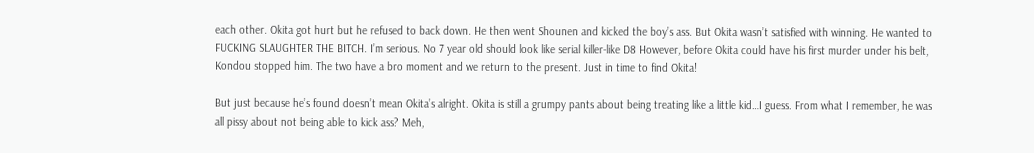each other. Okita got hurt but he refused to back down. He then went Shounen and kicked the boy’s ass. But Okita wasn’t satisfied with winning. He wanted to FUCKING SLAUGHTER THE BITCH. I’m serious. No 7 year old should look like serial killer-like D8 However, before Okita could have his first murder under his belt, Kondou stopped him. The two have a bro moment and we return to the present. Just in time to find Okita!

But just because he’s found doesn’t mean Okita’s alright. Okita is still a grumpy pants about being treating like a little kid…I guess. From what I remember, he was all pissy about not being able to kick ass? Meh,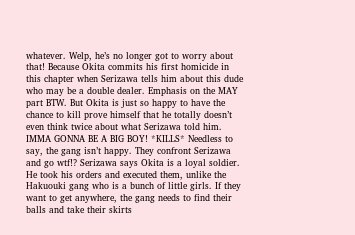whatever. Welp, he’s no longer got to worry about that! Because Okita commits his first homicide in this chapter when Serizawa tells him about this dude who may be a double dealer. Emphasis on the MAY part BTW. But Okita is just so happy to have the chance to kill prove himself that he totally doesn’t even think twice about what Serizawa told him. IMMA GONNA BE A BIG BOY! *KILLS* Needless to say, the gang isn’t happy. They confront Serizawa and go wtf!? Serizawa says Okita is a loyal soldier. He took his orders and executed them, unlike the Hakuouki gang who is a bunch of little girls. If they want to get anywhere, the gang needs to find their balls and take their skirts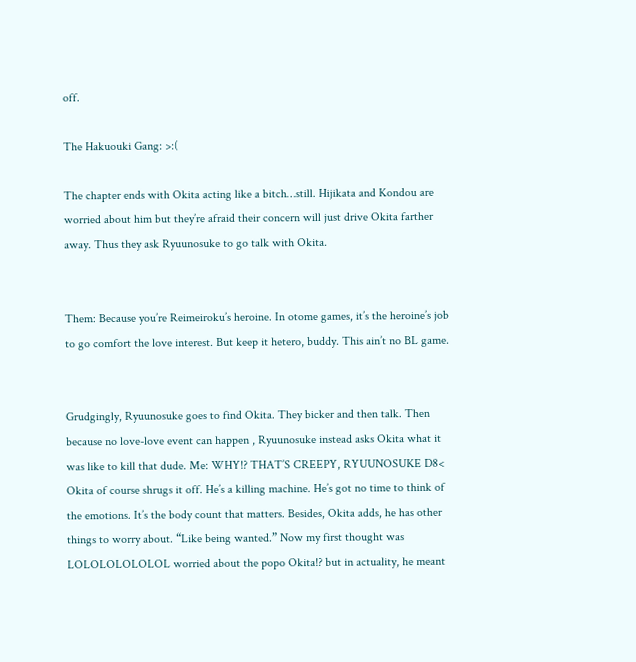off.

The Hakuouki Gang: >:(

The chapter ends with Okita acting like a bitch…still. Hijikata and Kondou are worried about him but they’re afraid their concern will just drive Okita farther away. Thus they ask Ryuunosuke to go talk with Okita.


Them: Because you’re Reimeiroku’s heroine. In otome games, it’s the heroine’s job to go comfort the love interest. But keep it hetero, buddy. This ain’t no BL game.


Grudgingly, Ryuunosuke goes to find Okita. They bicker and then talk. Then because no love-love event can happen , Ryuunosuke instead asks Okita what it was like to kill that dude. Me: WHY!? THAT’S CREEPY, RYUUNOSUKE D8< Okita of course shrugs it off. He’s a killing machine. He’s got no time to think of the emotions. It’s the body count that matters. Besides, Okita adds, he has other things to worry about. “Like being wanted.” Now my first thought was LOLOLOLOLOLOL worried about the popo Okita!? but in actuality, he meant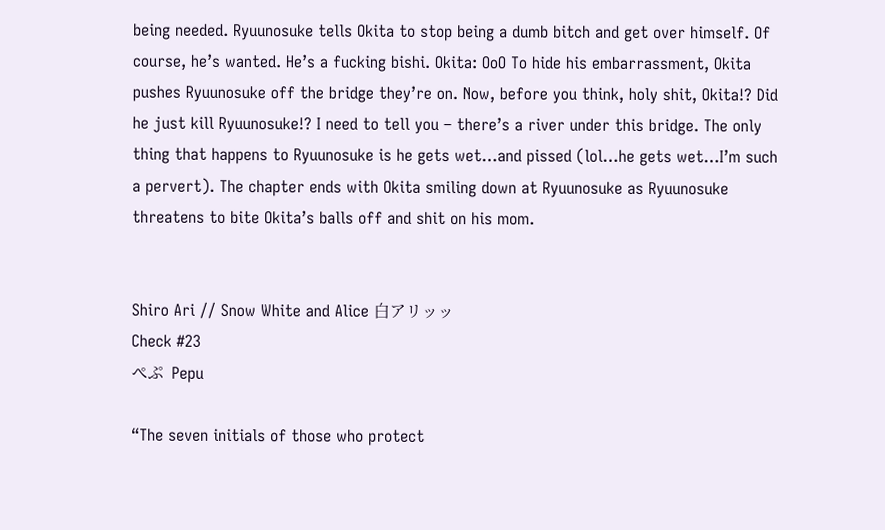being needed. Ryuunosuke tells Okita to stop being a dumb bitch and get over himself. Of course, he’s wanted. He’s a fucking bishi. Okita: OoO To hide his embarrassment, Okita pushes Ryuunosuke off the bridge they’re on. Now, before you think, holy shit, Okita!? Did he just kill Ryuunosuke!? I need to tell you – there’s a river under this bridge. The only thing that happens to Ryuunosuke is he gets wet…and pissed (lol…he gets wet…I’m such a pervert). The chapter ends with Okita smiling down at Ryuunosuke as Ryuunosuke threatens to bite Okita’s balls off and shit on his mom.


Shiro Ari // Snow White and Alice 白アリッッ
Check #23
ぺぷ  Pepu

“The seven initials of those who protect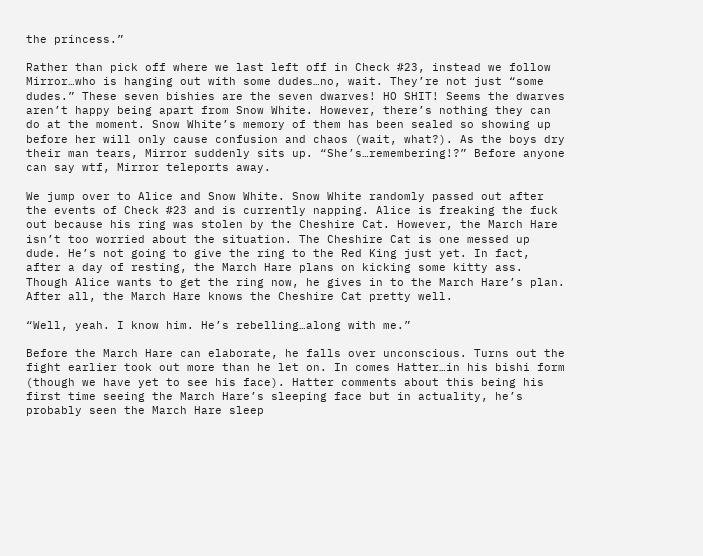the princess.”

Rather than pick off where we last left off in Check #23, instead we follow Mirror…who is hanging out with some dudes…no, wait. They’re not just “some dudes.” These seven bishies are the seven dwarves! HO SHIT! Seems the dwarves aren’t happy being apart from Snow White. However, there’s nothing they can do at the moment. Snow White’s memory of them has been sealed so showing up before her will only cause confusion and chaos (wait, what?). As the boys dry their man tears, Mirror suddenly sits up. “She’s…remembering!?” Before anyone can say wtf, Mirror teleports away.

We jump over to Alice and Snow White. Snow White randomly passed out after the events of Check #23 and is currently napping. Alice is freaking the fuck out because his ring was stolen by the Cheshire Cat. However, the March Hare isn’t too worried about the situation. The Cheshire Cat is one messed up dude. He’s not going to give the ring to the Red King just yet. In fact, after a day of resting, the March Hare plans on kicking some kitty ass. Though Alice wants to get the ring now, he gives in to the March Hare’s plan. After all, the March Hare knows the Cheshire Cat pretty well.

“Well, yeah. I know him. He’s rebelling…along with me.”

Before the March Hare can elaborate, he falls over unconscious. Turns out the fight earlier took out more than he let on. In comes Hatter…in his bishi form (though we have yet to see his face). Hatter comments about this being his first time seeing the March Hare’s sleeping face but in actuality, he’s probably seen the March Hare sleep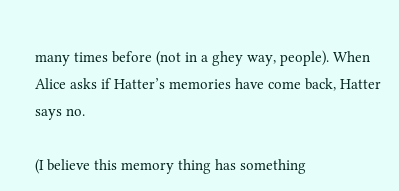many times before (not in a ghey way, people). When Alice asks if Hatter’s memories have come back, Hatter says no.

(I believe this memory thing has something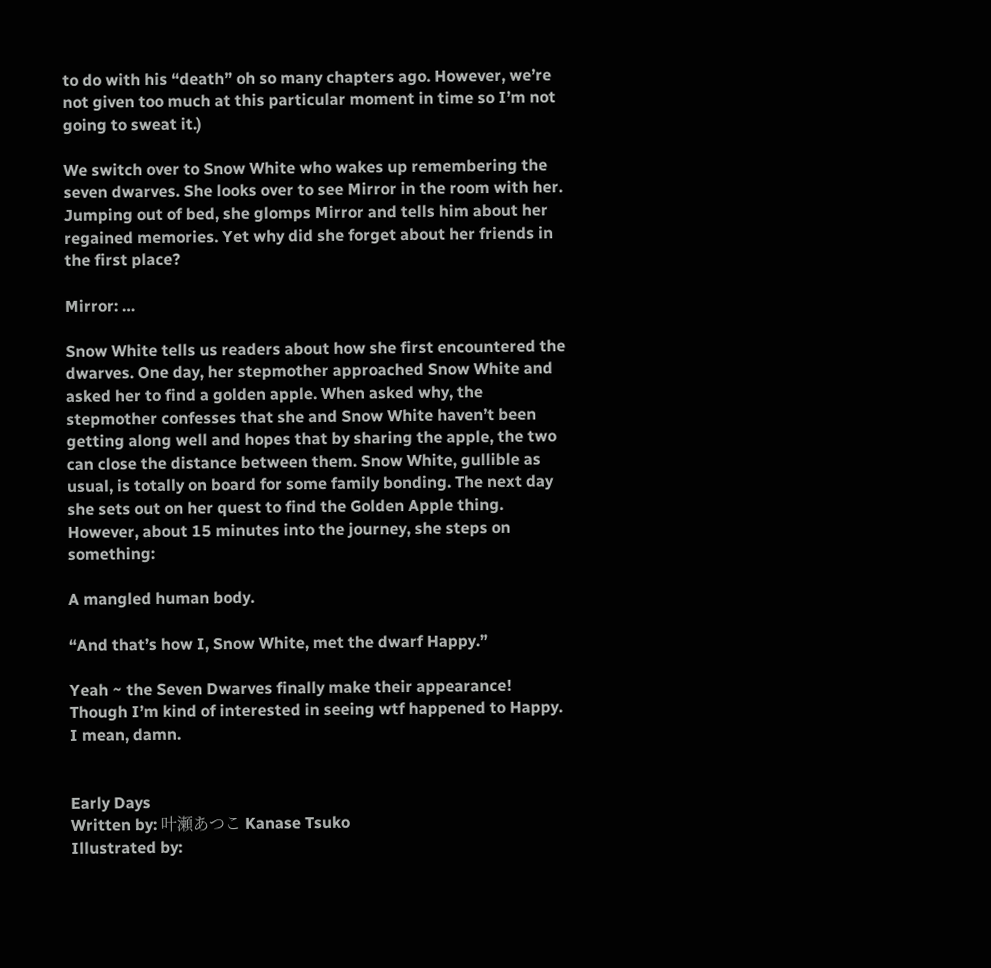to do with his “death” oh so many chapters ago. However, we’re not given too much at this particular moment in time so I’m not going to sweat it.)

We switch over to Snow White who wakes up remembering the seven dwarves. She looks over to see Mirror in the room with her. Jumping out of bed, she glomps Mirror and tells him about her regained memories. Yet why did she forget about her friends in the first place?

Mirror: …

Snow White tells us readers about how she first encountered the dwarves. One day, her stepmother approached Snow White and asked her to find a golden apple. When asked why, the stepmother confesses that she and Snow White haven’t been getting along well and hopes that by sharing the apple, the two can close the distance between them. Snow White, gullible as usual, is totally on board for some family bonding. The next day she sets out on her quest to find the Golden Apple thing. However, about 15 minutes into the journey, she steps on something:

A mangled human body.

“And that’s how I, Snow White, met the dwarf Happy.”

Yeah ~ the Seven Dwarves finally make their appearance! Though I’m kind of interested in seeing wtf happened to Happy. I mean, damn.


Early Days
Written by: 叶瀬あつこ Kanase Tsuko
Illustrated by: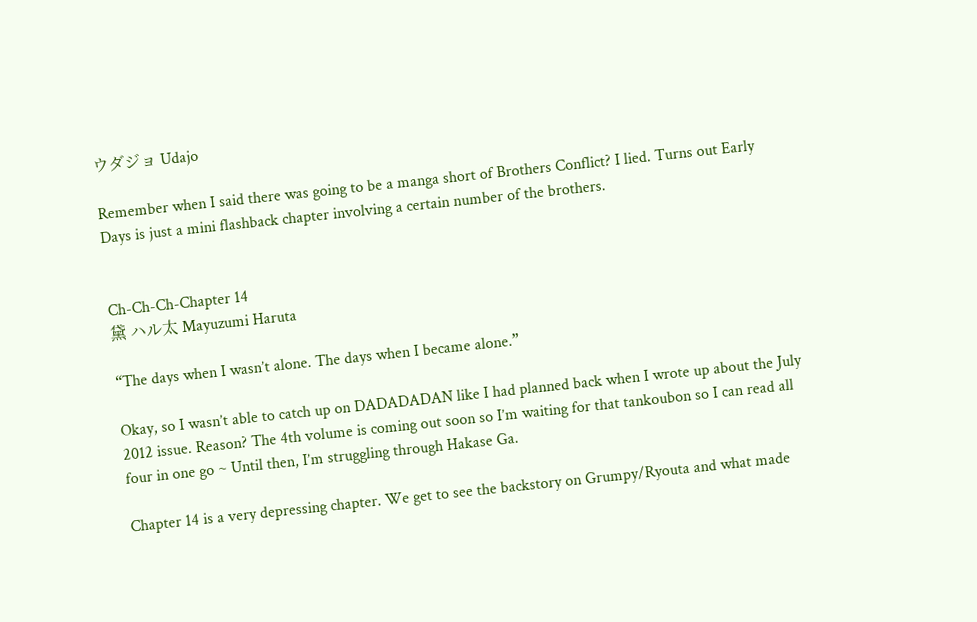ウダジョ Udajo

Remember when I said there was going to be a manga short of Brothers Conflict? I lied. Turns out Early Days is just a mini flashback chapter involving a certain number of the brothers.


Ch-Ch-Ch-Chapter 14
黛 ハル太 Mayuzumi Haruta

“The days when I wasn’t alone. The days when I became alone.”

Okay, so I wasn’t able to catch up on DADADADAN like I had planned back when I wrote up about the July 2012 issue. Reason? The 4th volume is coming out soon so I’m waiting for that tankoubon so I can read all four in one go ~ Until then, I’m struggling through Hakase Ga.

Chapter 14 is a very depressing chapter. We get to see the backstory on Grumpy/Ryouta and what made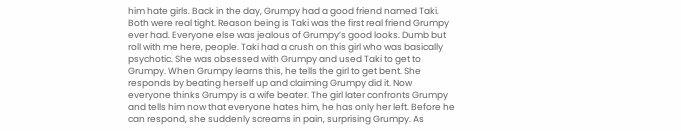him hate girls. Back in the day, Grumpy had a good friend named Taki. Both were real tight. Reason being is Taki was the first real friend Grumpy ever had. Everyone else was jealous of Grumpy’s good looks. Dumb but roll with me here, people. Taki had a crush on this girl who was basically psychotic. She was obsessed with Grumpy and used Taki to get to Grumpy. When Grumpy learns this, he tells the girl to get bent. She responds by beating herself up and claiming Grumpy did it. Now everyone thinks Grumpy is a wife beater. The girl later confronts Grumpy and tells him now that everyone hates him, he has only her left. Before he can respond, she suddenly screams in pain, surprising Grumpy. As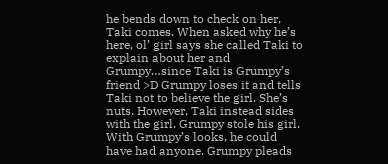he bends down to check on her, Taki comes. When asked why he’s here, ol’ girl says she called Taki to explain about her and Grumpy…since Taki is Grumpy’s friend >D Grumpy loses it and tells Taki not to believe the girl. She’s nuts. However, Taki instead sides with the girl. Grumpy stole his girl. With Grumpy’s looks, he could have had anyone. Grumpy pleads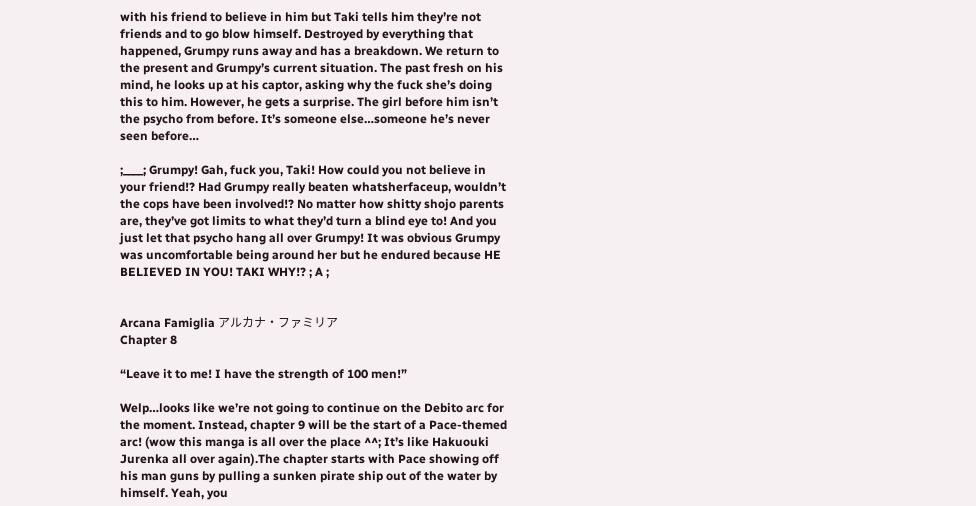with his friend to believe in him but Taki tells him they’re not friends and to go blow himself. Destroyed by everything that happened, Grumpy runs away and has a breakdown. We return to the present and Grumpy’s current situation. The past fresh on his mind, he looks up at his captor, asking why the fuck she’s doing this to him. However, he gets a surprise. The girl before him isn’t the psycho from before. It’s someone else…someone he’s never seen before…

;____; Grumpy! Gah, fuck you, Taki! How could you not believe in your friend!? Had Grumpy really beaten whatsherfaceup, wouldn’t the cops have been involved!? No matter how shitty shojo parents are, they’ve got limits to what they’d turn a blind eye to! And you just let that psycho hang all over Grumpy! It was obvious Grumpy was uncomfortable being around her but he endured because HE BELIEVED IN YOU! TAKI WHY!? ; A ;


Arcana Famiglia アルカナ・ファミリア
Chapter 8

“Leave it to me! I have the strength of 100 men!”

Welp…looks like we’re not going to continue on the Debito arc for the moment. Instead, chapter 9 will be the start of a Pace-themed arc! (wow this manga is all over the place ^^; It’s like Hakuouki Jurenka all over again).The chapter starts with Pace showing off his man guns by pulling a sunken pirate ship out of the water by himself. Yeah, you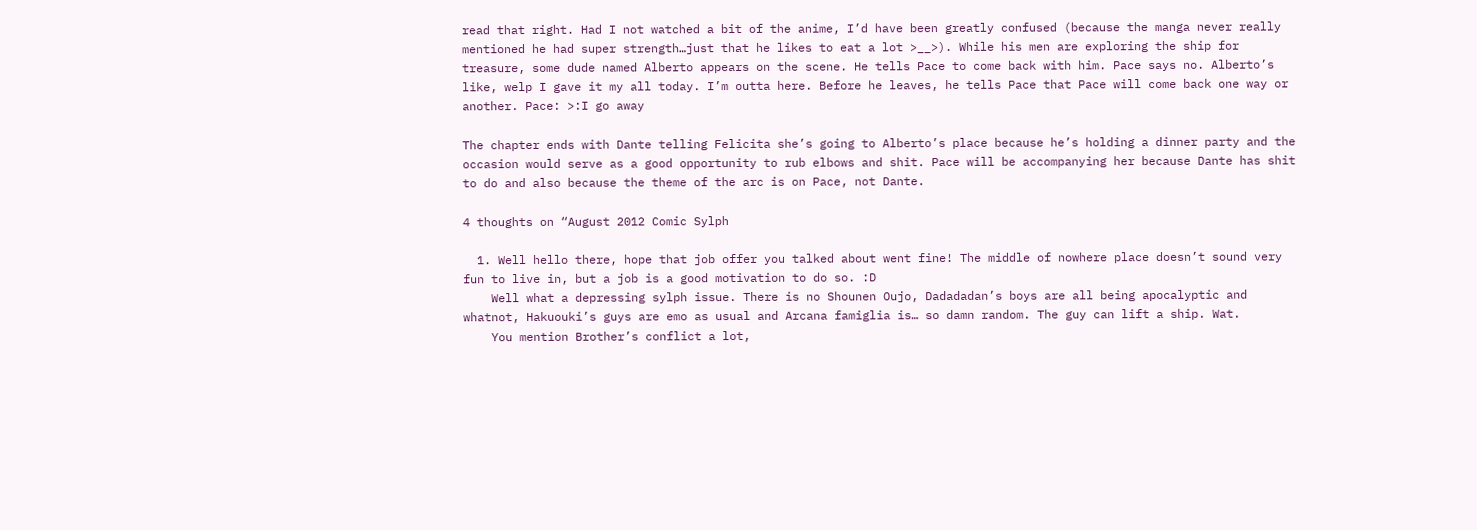read that right. Had I not watched a bit of the anime, I’d have been greatly confused (because the manga never really mentioned he had super strength…just that he likes to eat a lot >__>). While his men are exploring the ship for treasure, some dude named Alberto appears on the scene. He tells Pace to come back with him. Pace says no. Alberto’s like, welp I gave it my all today. I’m outta here. Before he leaves, he tells Pace that Pace will come back one way or another. Pace: >:I go away

The chapter ends with Dante telling Felicita she’s going to Alberto’s place because he’s holding a dinner party and the occasion would serve as a good opportunity to rub elbows and shit. Pace will be accompanying her because Dante has shit to do and also because the theme of the arc is on Pace, not Dante.

4 thoughts on “August 2012 Comic Sylph

  1. Well hello there, hope that job offer you talked about went fine! The middle of nowhere place doesn’t sound very fun to live in, but a job is a good motivation to do so. :D
    Well what a depressing sylph issue. There is no Shounen Oujo, Dadadadan’s boys are all being apocalyptic and whatnot, Hakuouki’s guys are emo as usual and Arcana famiglia is… so damn random. The guy can lift a ship. Wat.
    You mention Brother’s conflict a lot,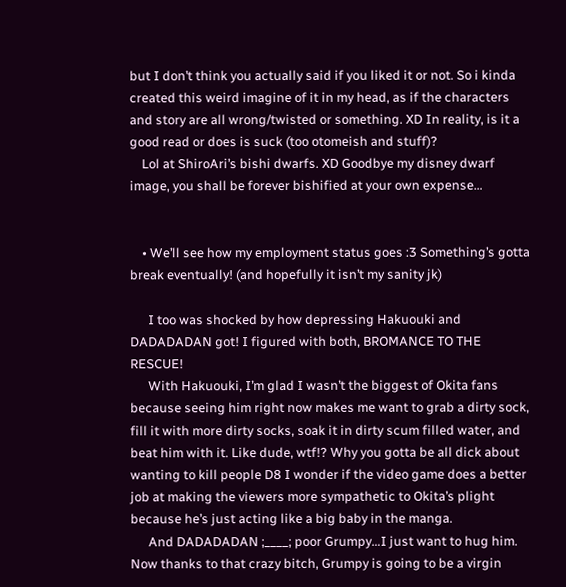but I don’t think you actually said if you liked it or not. So i kinda created this weird imagine of it in my head, as if the characters and story are all wrong/twisted or something. XD In reality, is it a good read or does is suck (too otomeish and stuff)?
    Lol at ShiroAri’s bishi dwarfs. XD Goodbye my disney dwarf image, you shall be forever bishified at your own expense…


    • We’ll see how my employment status goes :3 Something’s gotta break eventually! (and hopefully it isn’t my sanity jk)

      I too was shocked by how depressing Hakuouki and DADADADAN got! I figured with both, BROMANCE TO THE RESCUE!
      With Hakuouki, I’m glad I wasn’t the biggest of Okita fans because seeing him right now makes me want to grab a dirty sock, fill it with more dirty socks, soak it in dirty scum filled water, and beat him with it. Like dude, wtf!? Why you gotta be all dick about wanting to kill people D8 I wonder if the video game does a better job at making the viewers more sympathetic to Okita’s plight because he’s just acting like a big baby in the manga.
      And DADADADAN ;____; poor Grumpy…I just want to hug him. Now thanks to that crazy bitch, Grumpy is going to be a virgin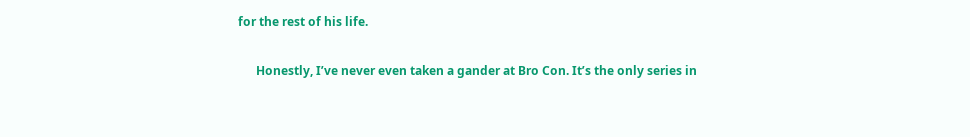for the rest of his life.

      Honestly, I’ve never even taken a gander at Bro Con. It’s the only series in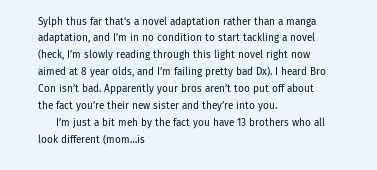Sylph thus far that’s a novel adaptation rather than a manga adaptation, and I’m in no condition to start tackling a novel (heck, I’m slowly reading through this light novel right now aimed at 8 year olds, and I’m failing pretty bad Dx). I heard Bro Con isn’t bad. Apparently your bros aren’t too put off about the fact you’re their new sister and they’re into you.
      I’m just a bit meh by the fact you have 13 brothers who all look different (mom…is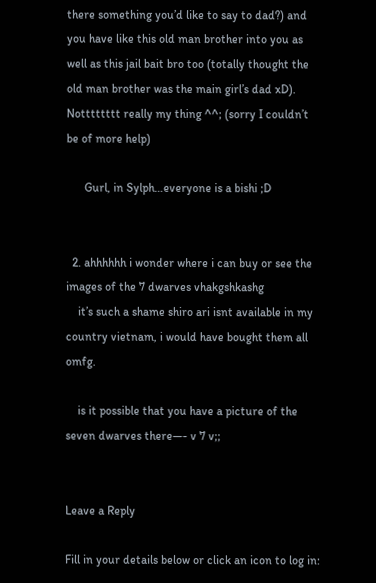there something you’d like to say to dad?) and you have like this old man brother into you as well as this jail bait bro too (totally thought the old man brother was the main girl’s dad xD). Notttttttt really my thing ^^; (sorry I couldn’t be of more help)

      Gurl, in Sylph…everyone is a bishi ;D


  2. ahhhhhh i wonder where i can buy or see the images of the 7 dwarves vhakgshkashg
    it’s such a shame shiro ari isnt available in my country vietnam, i would have bought them all omfg.

    is it possible that you have a picture of the seven dwarves there—- v 7 v;;


Leave a Reply

Fill in your details below or click an icon to log in: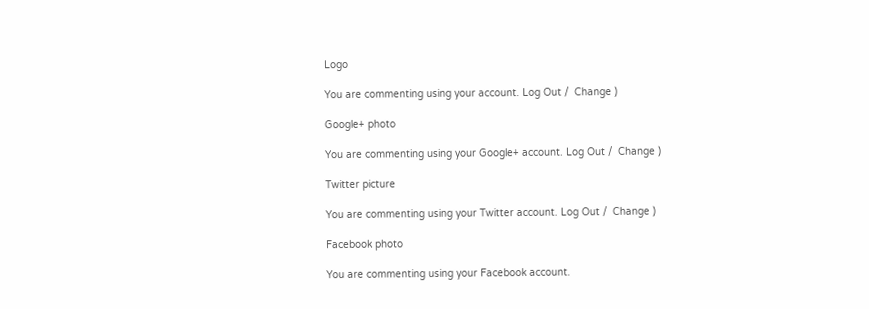Logo

You are commenting using your account. Log Out /  Change )

Google+ photo

You are commenting using your Google+ account. Log Out /  Change )

Twitter picture

You are commenting using your Twitter account. Log Out /  Change )

Facebook photo

You are commenting using your Facebook account.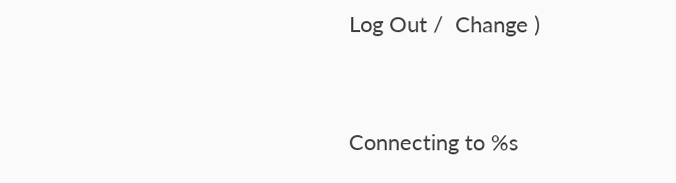Log Out /  Change )


Connecting to %s